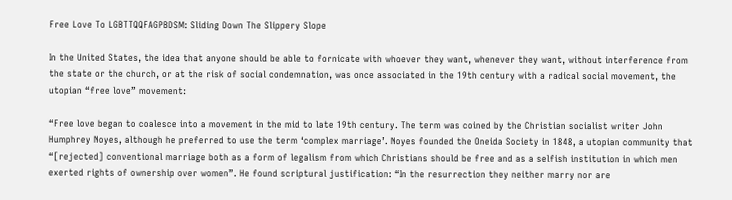Free Love To LGBTTQQFAGPBDSM: Sliding Down The Slippery Slope

In the United States, the idea that anyone should be able to fornicate with whoever they want, whenever they want, without interference from the state or the church, or at the risk of social condemnation, was once associated in the 19th century with a radical social movement, the utopian “free love” movement:

“Free love began to coalesce into a movement in the mid to late 19th century. The term was coined by the Christian socialist writer John Humphrey Noyes, although he preferred to use the term ‘complex marriage’. Noyes founded the Oneida Society in 1848, a utopian community that “[rejected] conventional marriage both as a form of legalism from which Christians should be free and as a selfish institution in which men exerted rights of ownership over women”. He found scriptural justification: “In the resurrection they neither marry nor are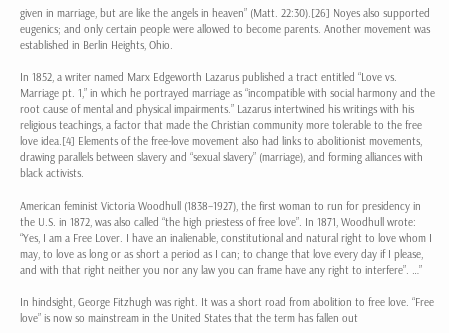given in marriage, but are like the angels in heaven” (Matt. 22:30).[26] Noyes also supported eugenics; and only certain people were allowed to become parents. Another movement was established in Berlin Heights, Ohio.

In 1852, a writer named Marx Edgeworth Lazarus published a tract entitled “Love vs. Marriage pt. 1,” in which he portrayed marriage as “incompatible with social harmony and the root cause of mental and physical impairments.” Lazarus intertwined his writings with his religious teachings, a factor that made the Christian community more tolerable to the free love idea.[4] Elements of the free-love movement also had links to abolitionist movements, drawing parallels between slavery and “sexual slavery” (marriage), and forming alliances with black activists.

American feminist Victoria Woodhull (1838–1927), the first woman to run for presidency in the U.S. in 1872, was also called “the high priestess of free love”. In 1871, Woodhull wrote: “Yes, I am a Free Lover. I have an inalienable, constitutional and natural right to love whom I may, to love as long or as short a period as I can; to change that love every day if I please, and with that right neither you nor any law you can frame have any right to interfere”. …”

In hindsight, George Fitzhugh was right. It was a short road from abolition to free love. “Free love” is now so mainstream in the United States that the term has fallen out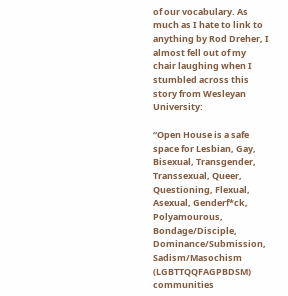of our vocabulary. As much as I hate to link to anything by Rod Dreher, I almost fell out of my chair laughing when I stumbled across this story from Wesleyan University:

“Open House is a safe space for Lesbian, Gay, Bisexual, Transgender, Transsexual, Queer, Questioning, Flexual, Asexual, Genderf*ck, Polyamourous, Bondage/Disciple, Dominance/Submission, Sadism/Masochism (LGBTTQQFAGPBDSM) communities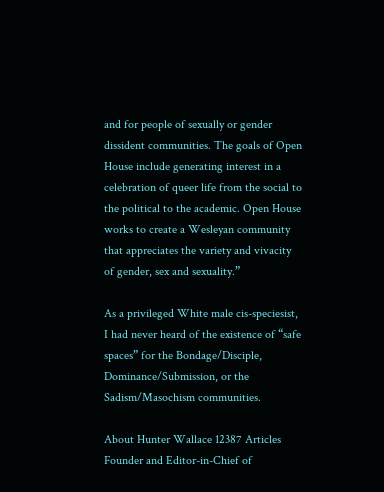and for people of sexually or gender dissident communities. The goals of Open House include generating interest in a celebration of queer life from the social to the political to the academic. Open House works to create a Wesleyan community that appreciates the variety and vivacity of gender, sex and sexuality.”

As a privileged White male cis-speciesist, I had never heard of the existence of “safe spaces” for the Bondage/Disciple, Dominance/Submission, or the Sadism/Masochism communities.

About Hunter Wallace 12387 Articles
Founder and Editor-in-Chief of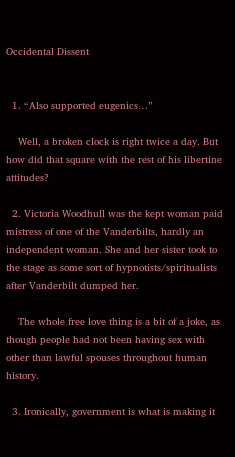Occidental Dissent


  1. “Also supported eugenics…”

    Well, a broken clock is right twice a day. But how did that square with the rest of his libertine attitudes?

  2. Victoria Woodhull was the kept woman paid mistress of one of the Vanderbilts, hardly an independent woman. She and her sister took to the stage as some sort of hypnotists/spiritualists after Vanderbilt dumped her.

    The whole free love thing is a bit of a joke, as though people had not been having sex with other than lawful spouses throughout human history.

  3. Ironically, government is what is making it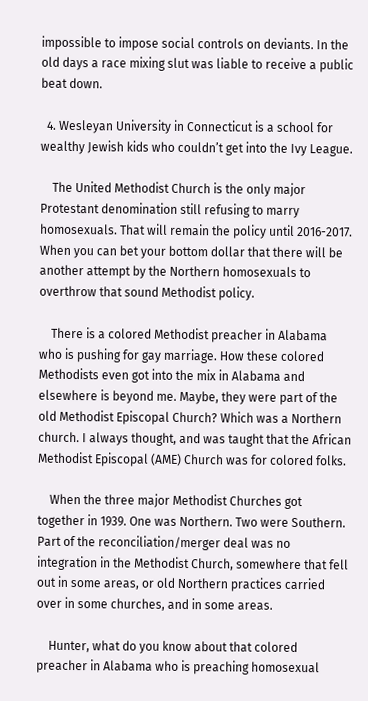impossible to impose social controls on deviants. In the old days a race mixing slut was liable to receive a public beat down.

  4. Wesleyan University in Connecticut is a school for wealthy Jewish kids who couldn’t get into the Ivy League.

    The United Methodist Church is the only major Protestant denomination still refusing to marry homosexuals. That will remain the policy until 2016-2017. When you can bet your bottom dollar that there will be another attempt by the Northern homosexuals to overthrow that sound Methodist policy.

    There is a colored Methodist preacher in Alabama who is pushing for gay marriage. How these colored Methodists even got into the mix in Alabama and elsewhere is beyond me. Maybe, they were part of the old Methodist Episcopal Church? Which was a Northern church. I always thought, and was taught that the African Methodist Episcopal (AME) Church was for colored folks.

    When the three major Methodist Churches got together in 1939. One was Northern. Two were Southern. Part of the reconciliation/merger deal was no integration in the Methodist Church, somewhere that fell out in some areas, or old Northern practices carried over in some churches, and in some areas.

    Hunter, what do you know about that colored preacher in Alabama who is preaching homosexual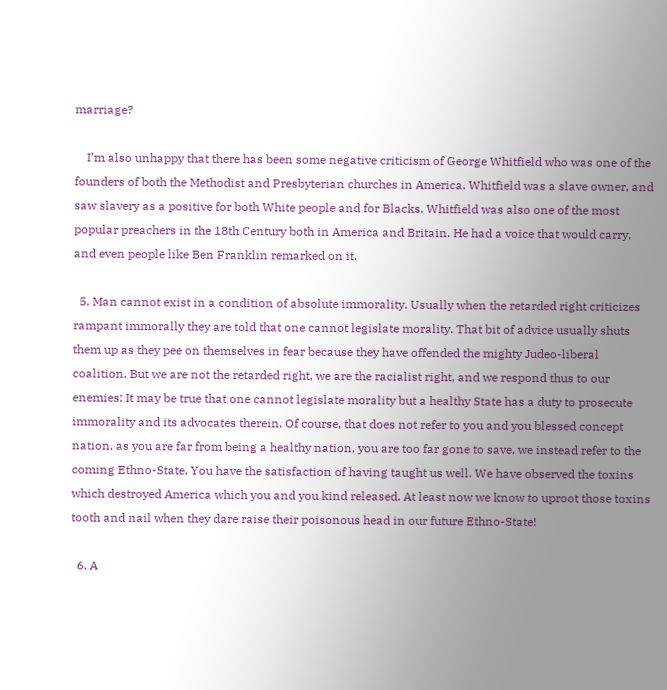marriage?

    I’m also unhappy that there has been some negative criticism of George Whitfield who was one of the founders of both the Methodist and Presbyterian churches in America. Whitfield was a slave owner, and saw slavery as a positive for both White people and for Blacks. Whitfield was also one of the most popular preachers in the 18th Century both in America and Britain. He had a voice that would carry, and even people like Ben Franklin remarked on it.

  5. Man cannot exist in a condition of absolute immorality. Usually when the retarded right criticizes rampant immorally they are told that one cannot legislate morality. That bit of advice usually shuts them up as they pee on themselves in fear because they have offended the mighty Judeo-liberal coalition. But we are not the retarded right, we are the racialist right, and we respond thus to our enemies: It may be true that one cannot legislate morality but a healthy State has a duty to prosecute immorality and its advocates therein. Of course, that does not refer to you and you blessed concept nation, as you are far from being a healthy nation, you are too far gone to save, we instead refer to the coming Ethno-State. You have the satisfaction of having taught us well. We have observed the toxins which destroyed America which you and you kind released. At least now we know to uproot those toxins tooth and nail when they dare raise their poisonous head in our future Ethno-State!

  6. A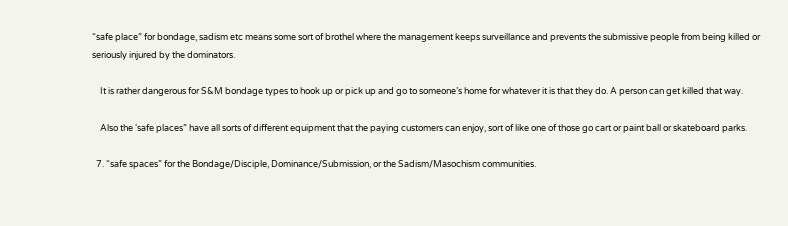“safe place” for bondage, sadism etc means some sort of brothel where the management keeps surveillance and prevents the submissive people from being killed or seriously injured by the dominators.

    It is rather dangerous for S&M bondage types to hook up or pick up and go to someone’s home for whatever it is that they do. A person can get killed that way.

    Also the ‘safe places” have all sorts of different equipment that the paying customers can enjoy, sort of like one of those go cart or paint ball or skateboard parks.

  7. “safe spaces” for the Bondage/Disciple, Dominance/Submission, or the Sadism/Masochism communities.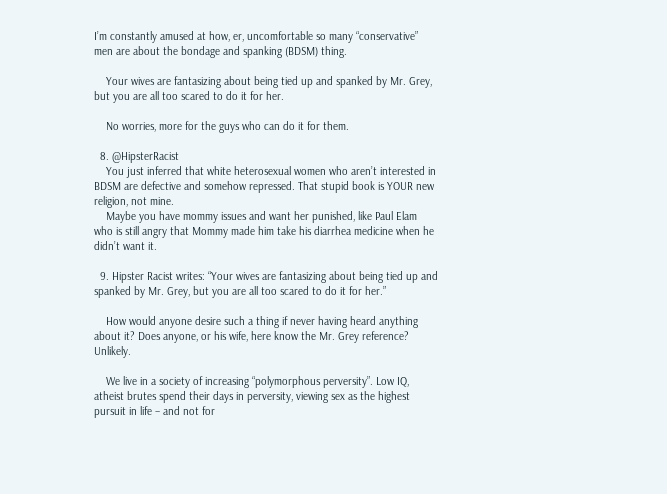I’m constantly amused at how, er, uncomfortable so many “conservative” men are about the bondage and spanking (BDSM) thing.

    Your wives are fantasizing about being tied up and spanked by Mr. Grey, but you are all too scared to do it for her.

    No worries, more for the guys who can do it for them.

  8. @HipsterRacist
    You just inferred that white heterosexual women who aren’t interested in BDSM are defective and somehow repressed. That stupid book is YOUR new religion, not mine.
    Maybe you have mommy issues and want her punished, like Paul Elam who is still angry that Mommy made him take his diarrhea medicine when he didn’t want it.

  9. Hipster Racist writes: “Your wives are fantasizing about being tied up and spanked by Mr. Grey, but you are all too scared to do it for her.”

    How would anyone desire such a thing if never having heard anything about it? Does anyone, or his wife, here know the Mr. Grey reference? Unlikely.

    We live in a society of increasing “polymorphous perversity”. Low IQ, atheist brutes spend their days in perversity, viewing sex as the highest pursuit in life – and not for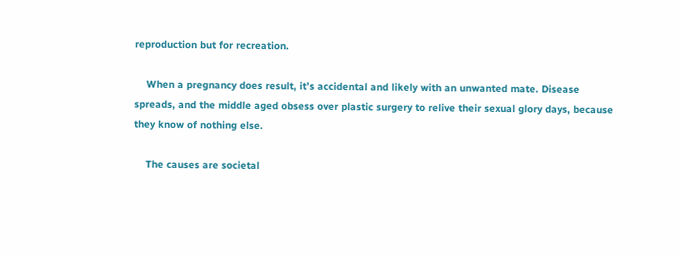reproduction but for recreation.

    When a pregnancy does result, it’s accidental and likely with an unwanted mate. Disease spreads, and the middle aged obsess over plastic surgery to relive their sexual glory days, because they know of nothing else.

    The causes are societal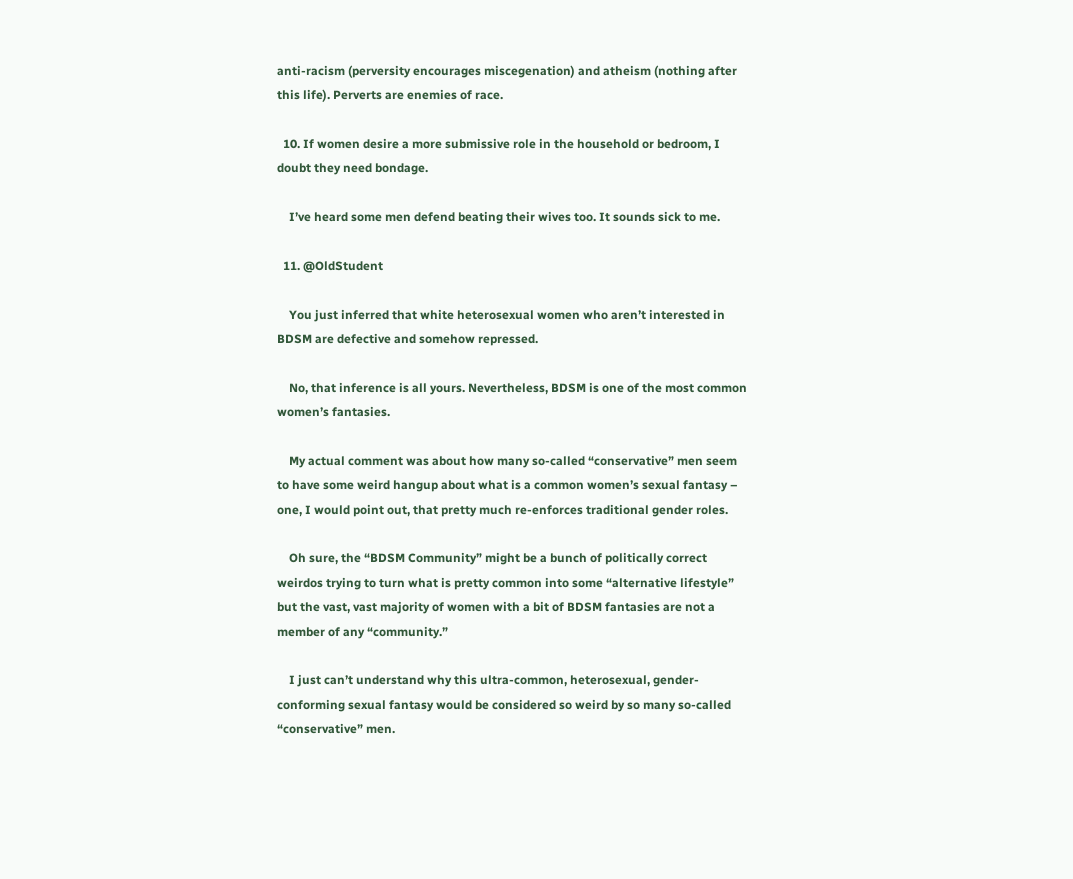anti-racism (perversity encourages miscegenation) and atheism (nothing after this life). Perverts are enemies of race.

  10. If women desire a more submissive role in the household or bedroom, I doubt they need bondage.

    I’ve heard some men defend beating their wives too. It sounds sick to me.

  11. @OldStudent

    You just inferred that white heterosexual women who aren’t interested in BDSM are defective and somehow repressed.

    No, that inference is all yours. Nevertheless, BDSM is one of the most common women’s fantasies.

    My actual comment was about how many so-called “conservative” men seem to have some weird hangup about what is a common women’s sexual fantasy – one, I would point out, that pretty much re-enforces traditional gender roles.

    Oh sure, the “BDSM Community” might be a bunch of politically correct weirdos trying to turn what is pretty common into some “alternative lifestyle” but the vast, vast majority of women with a bit of BDSM fantasies are not a member of any “community.”

    I just can’t understand why this ultra-common, heterosexual, gender-conforming sexual fantasy would be considered so weird by so many so-called “conservative” men.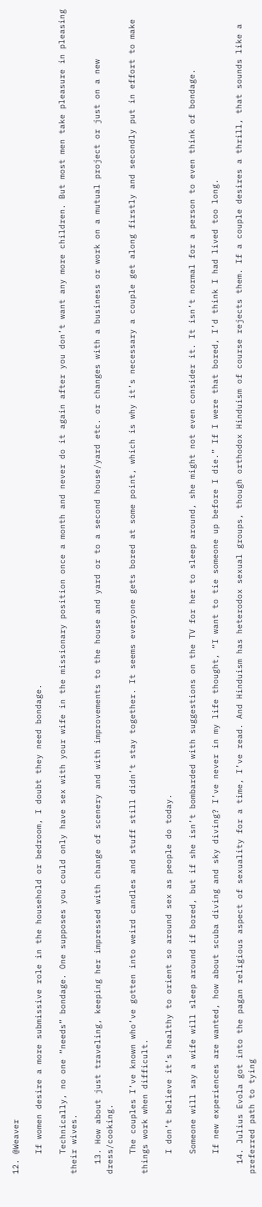12. @Weaver

    If women desire a more submissive role in the household or bedroom, I doubt they need bondage.

    Technically, no one “needs” bondage. One supposes you could only have sex with your wife in the missionary position once a month and never do it again after you don’t want any more children. But most men take pleasure in pleasing their wives.

  13. How about just traveling, keeping her impressed with change of scenery and with improvements to the house and yard or to a second house/yard etc. or changes with a business or work on a mutual project or just on a new dress/cooking.

    The couples I’ve known who’ve gotten into weird candles and stuff still didn’t stay together. It seems everyone gets bored at some point, which is why it’s necessary a couple get along firstly and secondly put in effort to make things work when difficult.

    I don’t believe it’s healthy to orient so around sex as people do today.

    Someone will say a wife will sleep around if bored, but if she isn’t bombarded with suggestions on the TV for her to sleep around, she might not even consider it. It isn’t normal for a person to even think of bondage.

    If new experiences are wanted, how about scuba diving and sky diving? I’ve never in my life thought, “I want to tie someone up before I die.” If I were that bored, I’d think I had lived too long.

  14. Julius Evola got into the pagan religious aspect of sexuality for a time, I’ve read. And Hinduism has heterodox sexual groups, though orthodox Hinduism of course rejects them. If a couple desires a thrill, that sounds like a preferred path to tying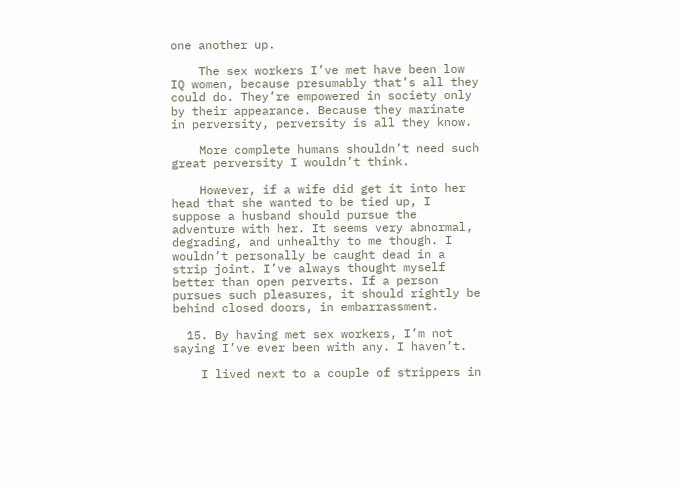one another up.

    The sex workers I’ve met have been low IQ women, because presumably that’s all they could do. They’re empowered in society only by their appearance. Because they marinate in perversity, perversity is all they know.

    More complete humans shouldn’t need such great perversity I wouldn’t think.

    However, if a wife did get it into her head that she wanted to be tied up, I suppose a husband should pursue the adventure with her. It seems very abnormal, degrading, and unhealthy to me though. I wouldn’t personally be caught dead in a strip joint. I’ve always thought myself better than open perverts. If a person pursues such pleasures, it should rightly be behind closed doors, in embarrassment.

  15. By having met sex workers, I’m not saying I’ve ever been with any. I haven’t.

    I lived next to a couple of strippers in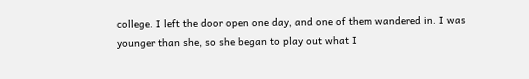college. I left the door open one day, and one of them wandered in. I was younger than she, so she began to play out what I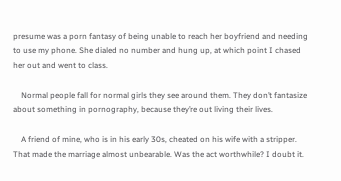presume was a porn fantasy of being unable to reach her boyfriend and needing to use my phone. She dialed no number and hung up, at which point I chased her out and went to class.

    Normal people fall for normal girls they see around them. They don’t fantasize about something in pornography, because they’re out living their lives.

    A friend of mine, who is in his early 30s, cheated on his wife with a stripper. That made the marriage almost unbearable. Was the act worthwhile? I doubt it.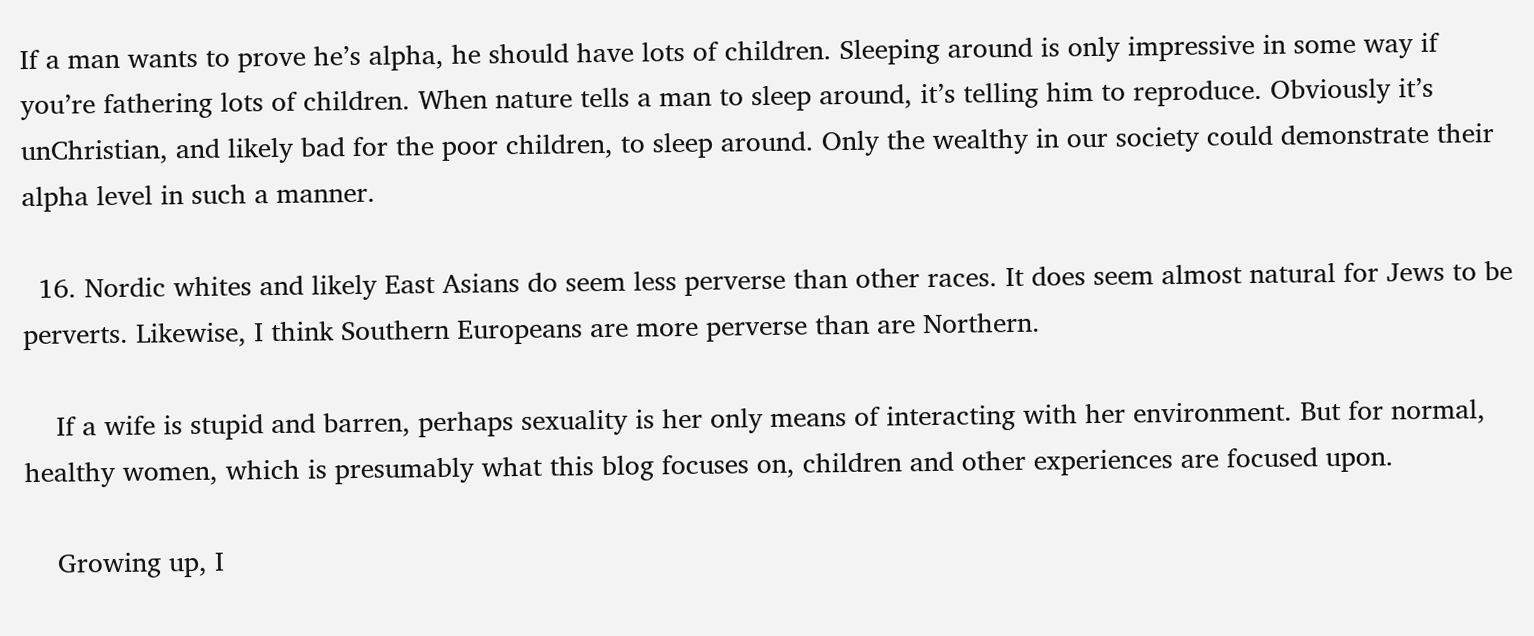If a man wants to prove he’s alpha, he should have lots of children. Sleeping around is only impressive in some way if you’re fathering lots of children. When nature tells a man to sleep around, it’s telling him to reproduce. Obviously it’s unChristian, and likely bad for the poor children, to sleep around. Only the wealthy in our society could demonstrate their alpha level in such a manner.

  16. Nordic whites and likely East Asians do seem less perverse than other races. It does seem almost natural for Jews to be perverts. Likewise, I think Southern Europeans are more perverse than are Northern.

    If a wife is stupid and barren, perhaps sexuality is her only means of interacting with her environment. But for normal, healthy women, which is presumably what this blog focuses on, children and other experiences are focused upon.

    Growing up, I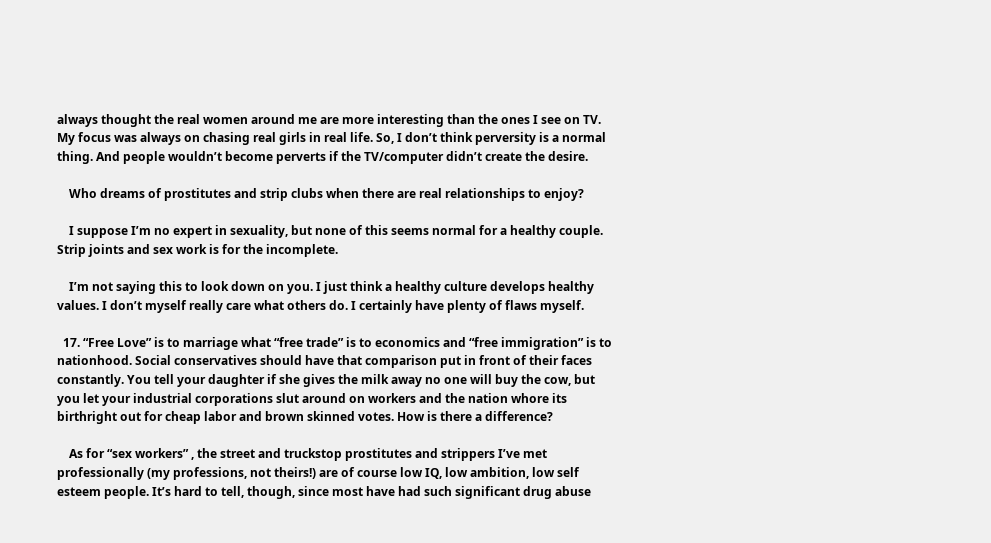always thought the real women around me are more interesting than the ones I see on TV. My focus was always on chasing real girls in real life. So, I don’t think perversity is a normal thing. And people wouldn’t become perverts if the TV/computer didn’t create the desire.

    Who dreams of prostitutes and strip clubs when there are real relationships to enjoy?

    I suppose I’m no expert in sexuality, but none of this seems normal for a healthy couple. Strip joints and sex work is for the incomplete.

    I’m not saying this to look down on you. I just think a healthy culture develops healthy values. I don’t myself really care what others do. I certainly have plenty of flaws myself.

  17. “Free Love” is to marriage what “free trade” is to economics and “free immigration” is to nationhood. Social conservatives should have that comparison put in front of their faces constantly. You tell your daughter if she gives the milk away no one will buy the cow, but you let your industrial corporations slut around on workers and the nation whore its birthright out for cheap labor and brown skinned votes. How is there a difference?

    As for “sex workers” , the street and truckstop prostitutes and strippers I’ve met professionally (my professions, not theirs!) are of course low IQ, low ambition, low self esteem people. It’s hard to tell, though, since most have had such significant drug abuse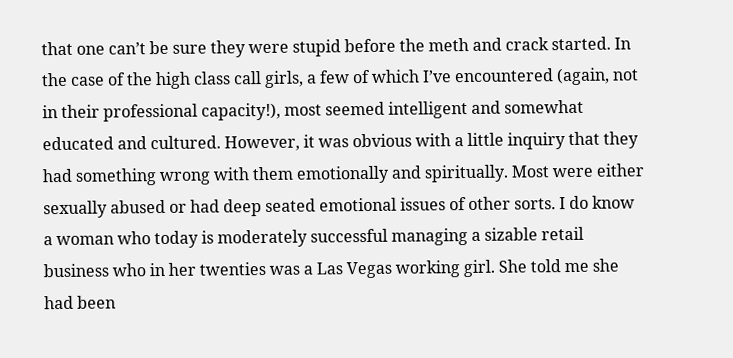that one can’t be sure they were stupid before the meth and crack started. In the case of the high class call girls, a few of which I’ve encountered (again, not in their professional capacity!), most seemed intelligent and somewhat educated and cultured. However, it was obvious with a little inquiry that they had something wrong with them emotionally and spiritually. Most were either sexually abused or had deep seated emotional issues of other sorts. I do know a woman who today is moderately successful managing a sizable retail business who in her twenties was a Las Vegas working girl. She told me she had been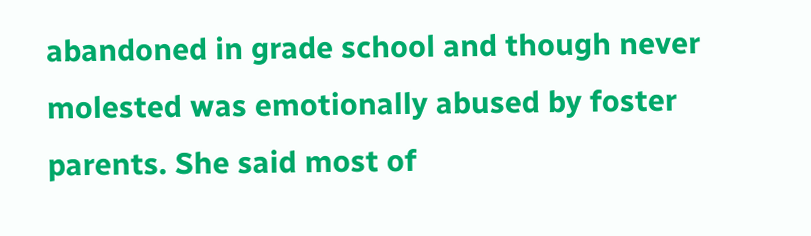abandoned in grade school and though never molested was emotionally abused by foster parents. She said most of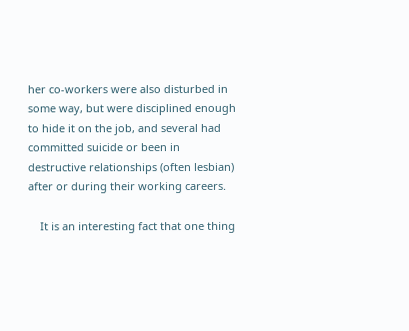her co-workers were also disturbed in some way, but were disciplined enough to hide it on the job, and several had committed suicide or been in destructive relationships (often lesbian) after or during their working careers.

    It is an interesting fact that one thing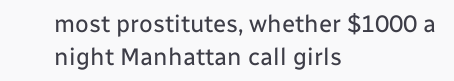most prostitutes, whether $1000 a night Manhattan call girls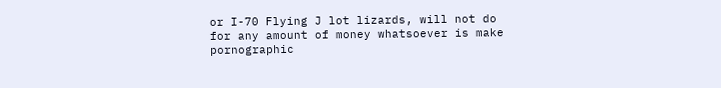or I-70 Flying J lot lizards, will not do for any amount of money whatsoever is make pornographic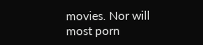movies. Nor will most porn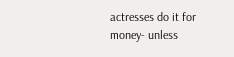actresses do it for money- unless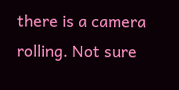there is a camera rolling. Not sure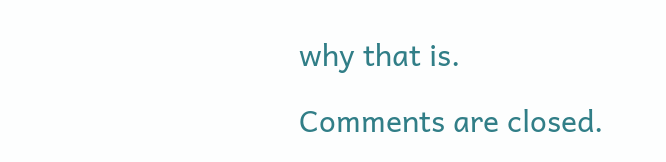why that is.

Comments are closed.